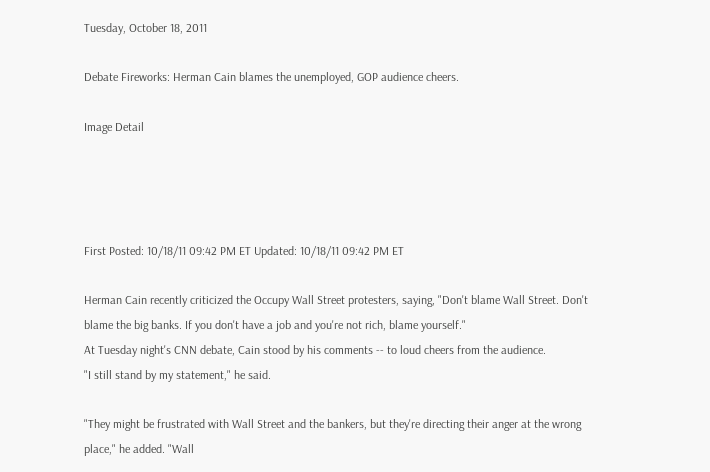Tuesday, October 18, 2011

Debate Fireworks: Herman Cain blames the unemployed, GOP audience cheers.

Image Detail




First Posted: 10/18/11 09:42 PM ET Updated: 10/18/11 09:42 PM ET

Herman Cain recently criticized the Occupy Wall Street protesters, saying, "Don't blame Wall Street. Don't blame the big banks. If you don't have a job and you're not rich, blame yourself."
At Tuesday night's CNN debate, Cain stood by his comments -- to loud cheers from the audience.
"I still stand by my statement," he said.

"They might be frustrated with Wall Street and the bankers, but they're directing their anger at the wrong place," he added. "Wall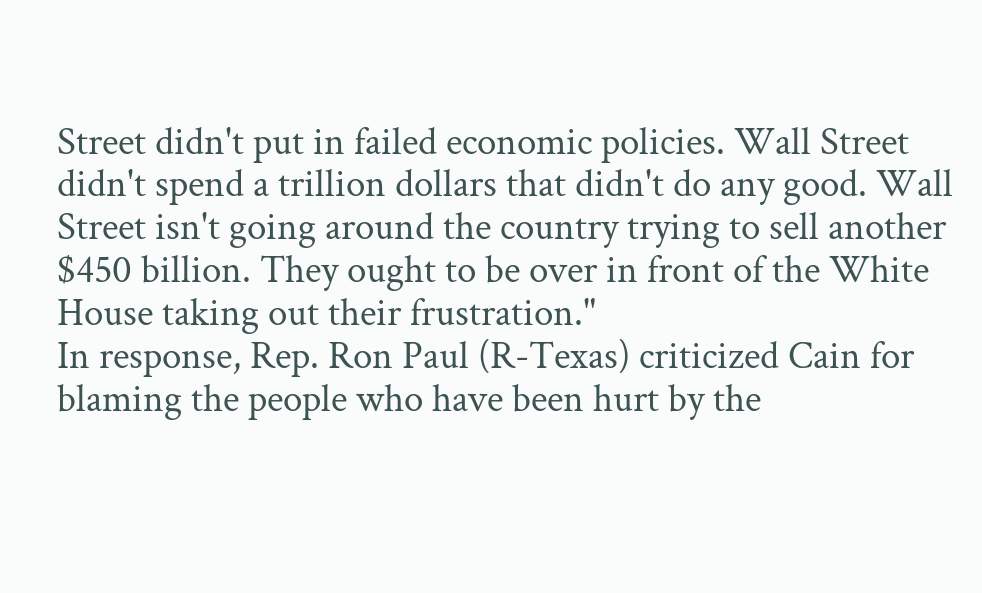Street didn't put in failed economic policies. Wall Street didn't spend a trillion dollars that didn't do any good. Wall Street isn't going around the country trying to sell another $450 billion. They ought to be over in front of the White House taking out their frustration."
In response, Rep. Ron Paul (R-Texas) criticized Cain for blaming the people who have been hurt by the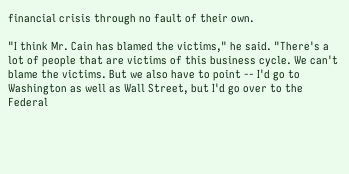financial crisis through no fault of their own.

"I think Mr. Cain has blamed the victims," he said. "There's a lot of people that are victims of this business cycle. We can't blame the victims. But we also have to point -- I'd go to Washington as well as Wall Street, but I'd go over to the Federal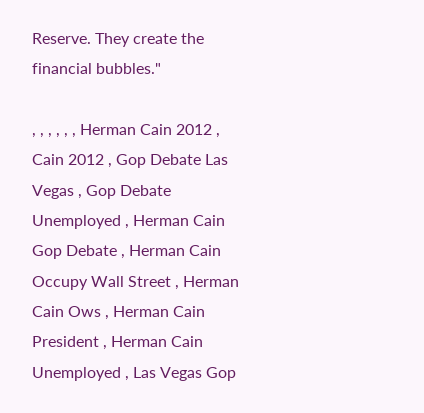Reserve. They create the financial bubbles."

, , , , , , Herman Cain 2012 , Cain 2012 , Gop Debate Las Vegas , Gop Debate Unemployed , Herman Cain Gop Debate , Herman Cain Occupy Wall Street , Herman Cain Ows , Herman Cain President , Herman Cain Unemployed , Las Vegas Gop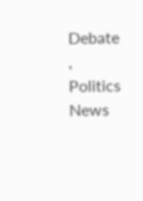Debate , Politics News